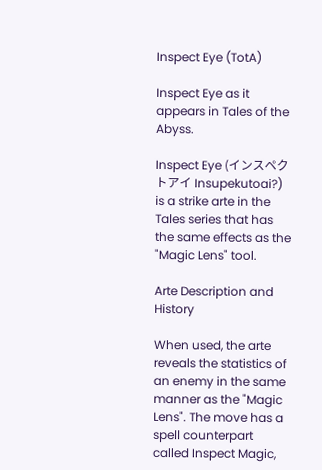Inspect Eye (TotA)

Inspect Eye as it appears in Tales of the Abyss.

Inspect Eye (インスペクトアイ Insupekutoai?) is a strike arte in the Tales series that has the same effects as the "Magic Lens" tool.

Arte Description and History

When used, the arte reveals the statistics of an enemy in the same manner as the "Magic Lens". The move has a spell counterpart called Inspect Magic,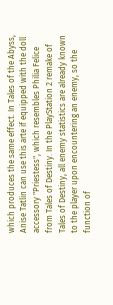which produces the same effect. In Tales of the Abyss, Anise Tatlin can use this arte if equipped with the doll accessory "Priestess", which resembles Philia Felice from Tales of Destiny. In the PlayStation 2 remake of Tales of Destiny, all enemy statistics are already known to the player upon encountering an enemy, so the function of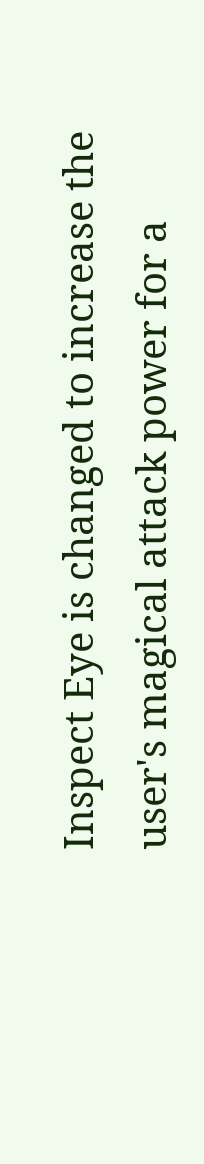Inspect Eye is changed to increase the user's magical attack power for a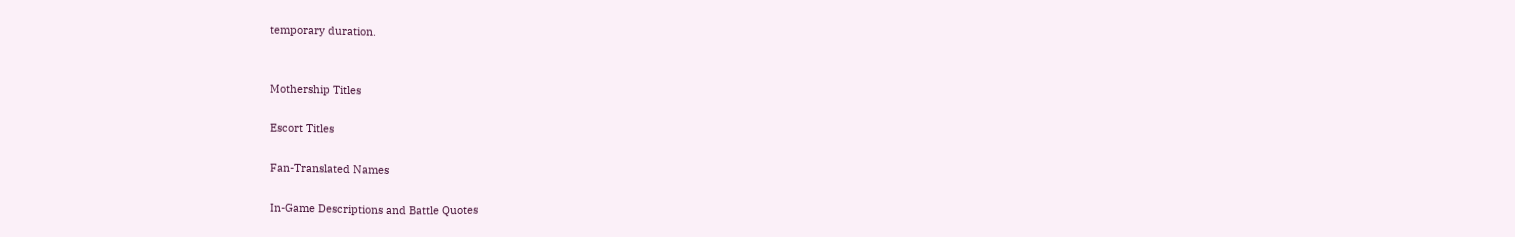temporary duration.


Mothership Titles

Escort Titles

Fan-Translated Names

In-Game Descriptions and Battle Quotes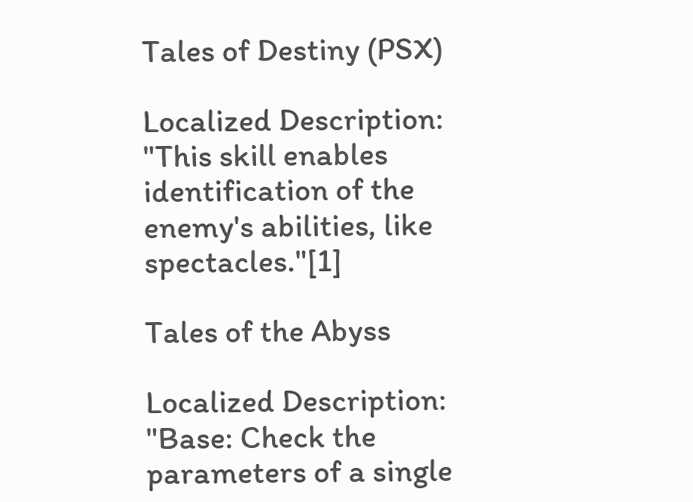Tales of Destiny (PSX)

Localized Description: "This skill enables identification of the enemy's abilities, like spectacles."[1]

Tales of the Abyss

Localized Description: "Base: Check the parameters of a single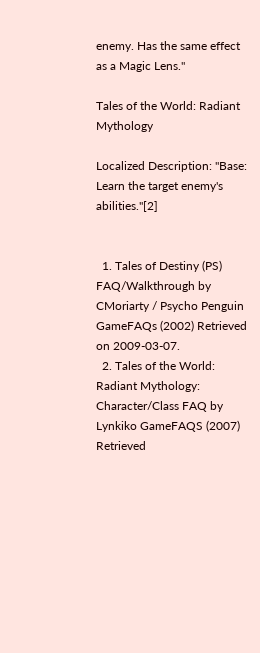enemy. Has the same effect as a Magic Lens."

Tales of the World: Radiant Mythology

Localized Description: "Base: Learn the target enemy's abilities."[2]


  1. Tales of Destiny (PS) FAQ/Walkthrough by CMoriarty / Psycho Penguin GameFAQs (2002) Retrieved on 2009-03-07.
  2. Tales of the World: Radiant Mythology: Character/Class FAQ by Lynkiko GameFAQS (2007) Retrieved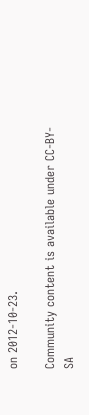on 2012-10-23.

Community content is available under CC-BY-SA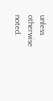unless otherwise noted.